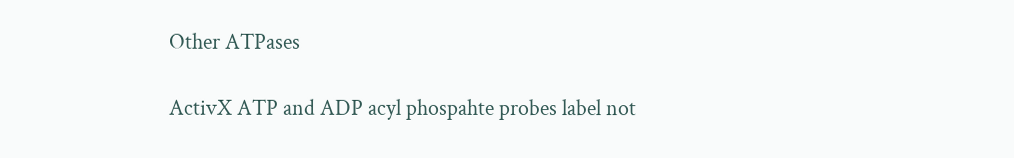Other ATPases

ActivX ATP and ADP acyl phospahte probes label not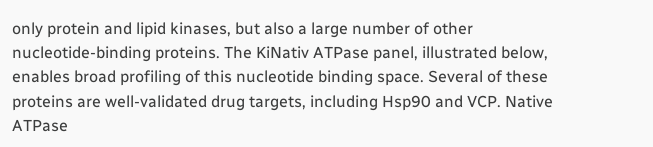only protein and lipid kinases, but also a large number of other nucleotide-binding proteins. The KiNativ ATPase panel, illustrated below, enables broad profiling of this nucleotide binding space. Several of these proteins are well-validated drug targets, including Hsp90 and VCP. Native ATPase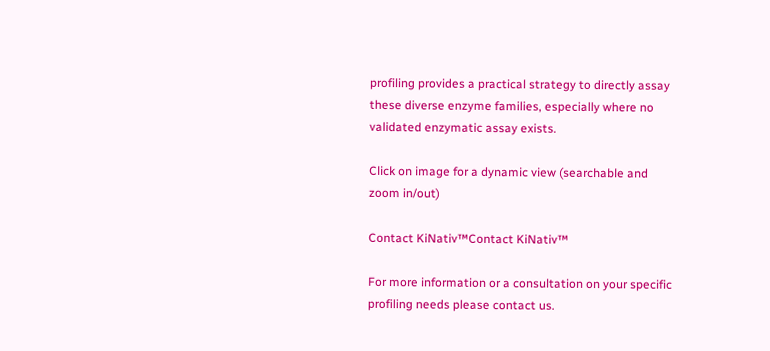profiling provides a practical strategy to directly assay these diverse enzyme families, especially where no validated enzymatic assay exists.

Click on image for a dynamic view (searchable and zoom in/out)

Contact KiNativ™Contact KiNativ™

For more information or a consultation on your specific profiling needs please contact us.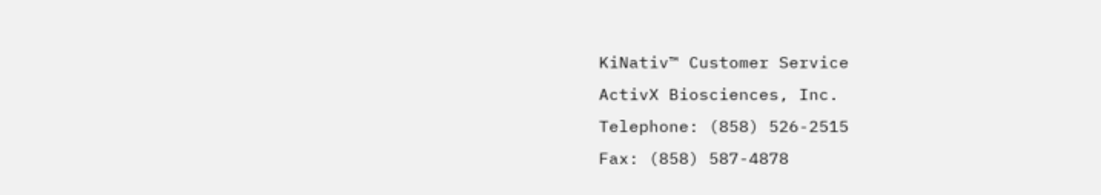KiNativ™ Customer Service
ActivX Biosciences, Inc.
Telephone: (858) 526-2515
Fax: (858) 587-4878